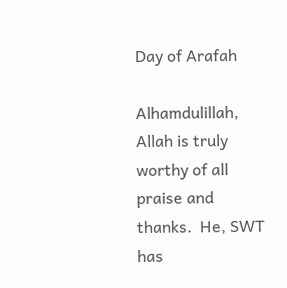Day of Arafah

Alhamdulillah, Allah is truly worthy of all praise and thanks.  He, SWT has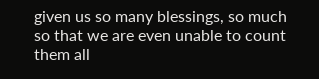given us so many blessings, so much so that we are even unable to count them all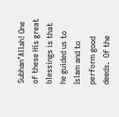Subhan’Allah! One of these His great blessings is that he guided us to Islam and to perform good deeds.  Of the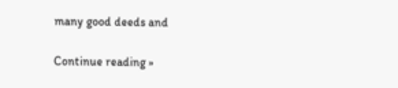many good deeds and

Continue reading »